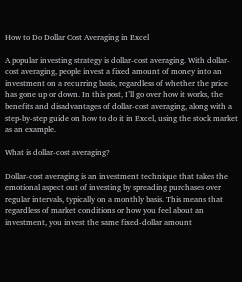How to Do Dollar Cost Averaging in Excel

A popular investing strategy is dollar-cost averaging. With dollar-cost averaging, people invest a fixed amount of money into an investment on a recurring basis, regardless of whether the price has gone up or down. In this post, I’ll go over how it works, the benefits and disadvantages of dollar-cost averaging, along with a step-by-step guide on how to do it in Excel, using the stock market as an example.

What is dollar-cost averaging?

Dollar-cost averaging is an investment technique that takes the emotional aspect out of investing by spreading purchases over regular intervals, typically on a monthly basis. This means that regardless of market conditions or how you feel about an investment, you invest the same fixed-dollar amount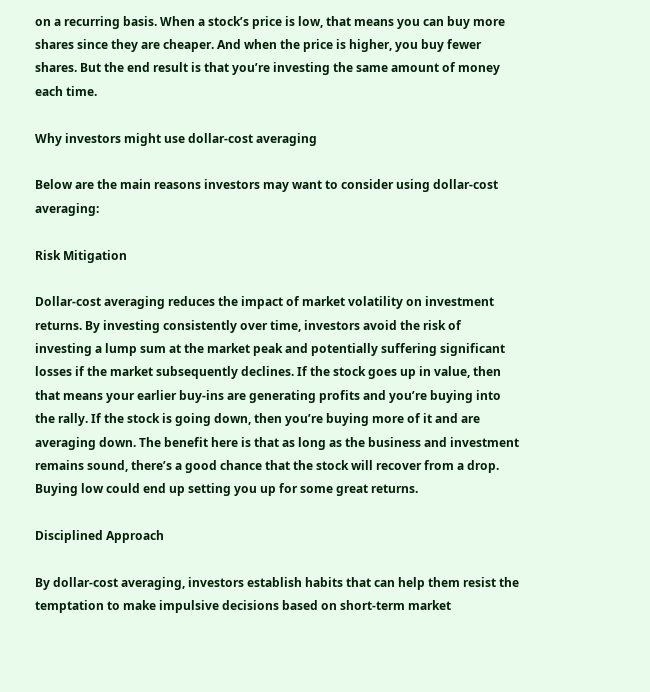on a recurring basis. When a stock’s price is low, that means you can buy more shares since they are cheaper. And when the price is higher, you buy fewer shares. But the end result is that you’re investing the same amount of money each time.

Why investors might use dollar-cost averaging

Below are the main reasons investors may want to consider using dollar-cost averaging:

Risk Mitigation

Dollar-cost averaging reduces the impact of market volatility on investment returns. By investing consistently over time, investors avoid the risk of investing a lump sum at the market peak and potentially suffering significant losses if the market subsequently declines. If the stock goes up in value, then that means your earlier buy-ins are generating profits and you’re buying into the rally. If the stock is going down, then you’re buying more of it and are averaging down. The benefit here is that as long as the business and investment remains sound, there’s a good chance that the stock will recover from a drop. Buying low could end up setting you up for some great returns.

Disciplined Approach

By dollar-cost averaging, investors establish habits that can help them resist the temptation to make impulsive decisions based on short-term market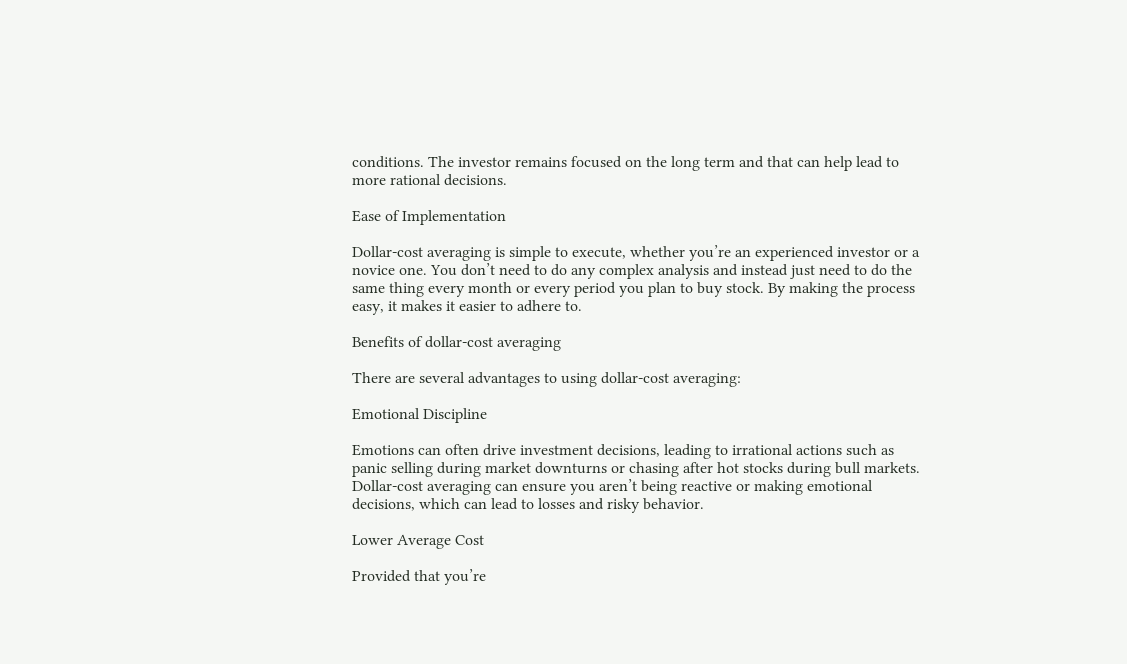conditions. The investor remains focused on the long term and that can help lead to more rational decisions.

Ease of Implementation

Dollar-cost averaging is simple to execute, whether you’re an experienced investor or a novice one. You don’t need to do any complex analysis and instead just need to do the same thing every month or every period you plan to buy stock. By making the process easy, it makes it easier to adhere to.

Benefits of dollar-cost averaging

There are several advantages to using dollar-cost averaging:

Emotional Discipline

Emotions can often drive investment decisions, leading to irrational actions such as panic selling during market downturns or chasing after hot stocks during bull markets. Dollar-cost averaging can ensure you aren’t being reactive or making emotional decisions, which can lead to losses and risky behavior.

Lower Average Cost

Provided that you’re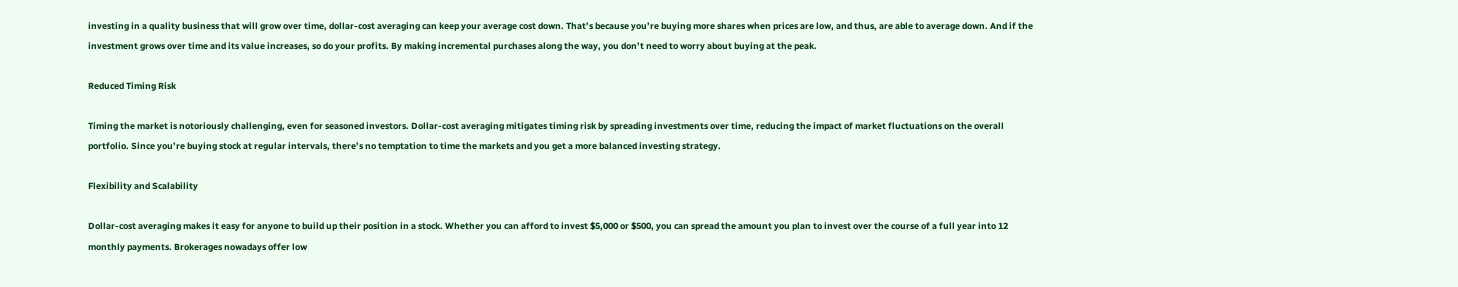investing in a quality business that will grow over time, dollar-cost averaging can keep your average cost down. That’s because you’re buying more shares when prices are low, and thus, are able to average down. And if the investment grows over time and its value increases, so do your profits. By making incremental purchases along the way, you don’t need to worry about buying at the peak.

Reduced Timing Risk

Timing the market is notoriously challenging, even for seasoned investors. Dollar-cost averaging mitigates timing risk by spreading investments over time, reducing the impact of market fluctuations on the overall portfolio. Since you’re buying stock at regular intervals, there’s no temptation to time the markets and you get a more balanced investing strategy.

Flexibility and Scalability

Dollar-cost averaging makes it easy for anyone to build up their position in a stock. Whether you can afford to invest $5,000 or $500, you can spread the amount you plan to invest over the course of a full year into 12 monthly payments. Brokerages nowadays offer low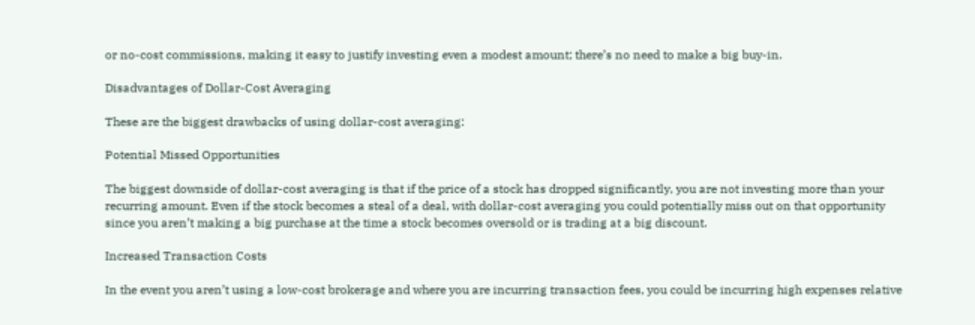or no-cost commissions, making it easy to justify investing even a modest amount; there’s no need to make a big buy-in.

Disadvantages of Dollar-Cost Averaging

These are the biggest drawbacks of using dollar-cost averaging:

Potential Missed Opportunities

The biggest downside of dollar-cost averaging is that if the price of a stock has dropped significantly, you are not investing more than your recurring amount. Even if the stock becomes a steal of a deal, with dollar-cost averaging you could potentially miss out on that opportunity since you aren’t making a big purchase at the time a stock becomes oversold or is trading at a big discount.

Increased Transaction Costs

In the event you aren’t using a low-cost brokerage and where you are incurring transaction fees, you could be incurring high expenses relative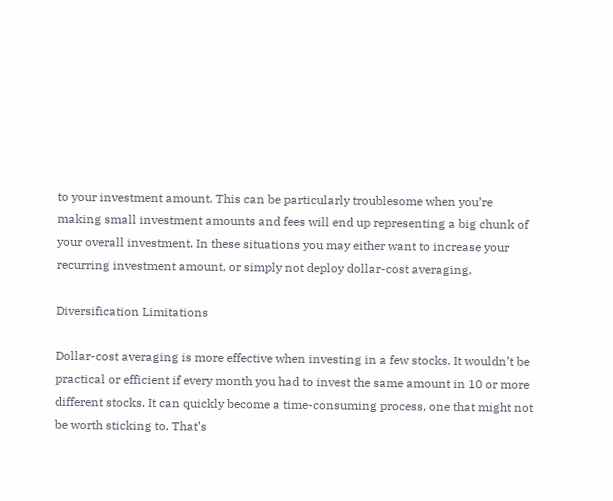to your investment amount. This can be particularly troublesome when you’re making small investment amounts and fees will end up representing a big chunk of your overall investment. In these situations you may either want to increase your recurring investment amount, or simply not deploy dollar-cost averaging.

Diversification Limitations

Dollar-cost averaging is more effective when investing in a few stocks. It wouldn’t be practical or efficient if every month you had to invest the same amount in 10 or more different stocks. It can quickly become a time-consuming process, one that might not be worth sticking to. That’s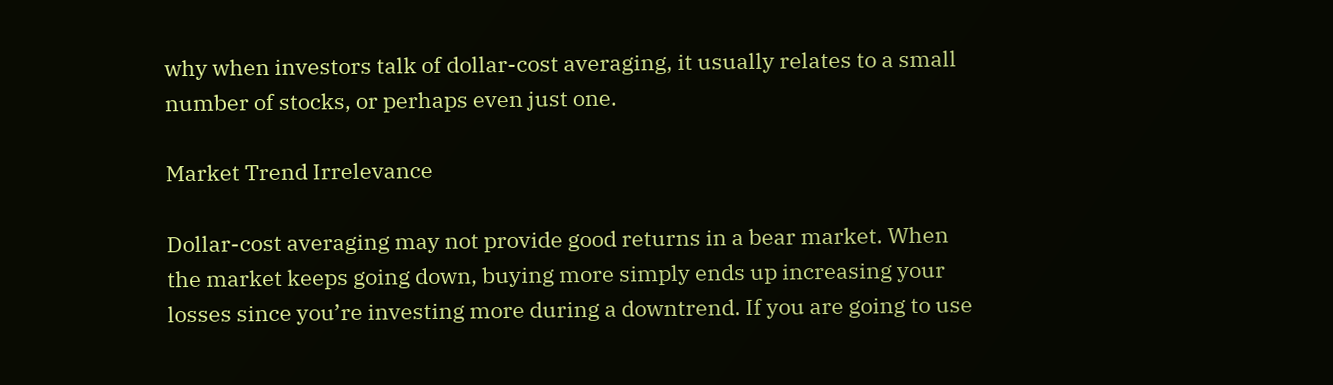why when investors talk of dollar-cost averaging, it usually relates to a small number of stocks, or perhaps even just one.

Market Trend Irrelevance

Dollar-cost averaging may not provide good returns in a bear market. When the market keeps going down, buying more simply ends up increasing your losses since you’re investing more during a downtrend. If you are going to use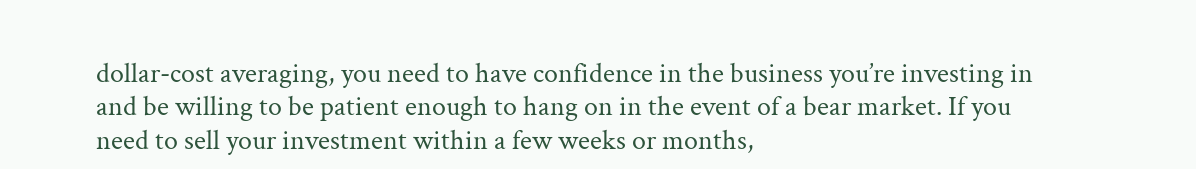dollar-cost averaging, you need to have confidence in the business you’re investing in and be willing to be patient enough to hang on in the event of a bear market. If you need to sell your investment within a few weeks or months,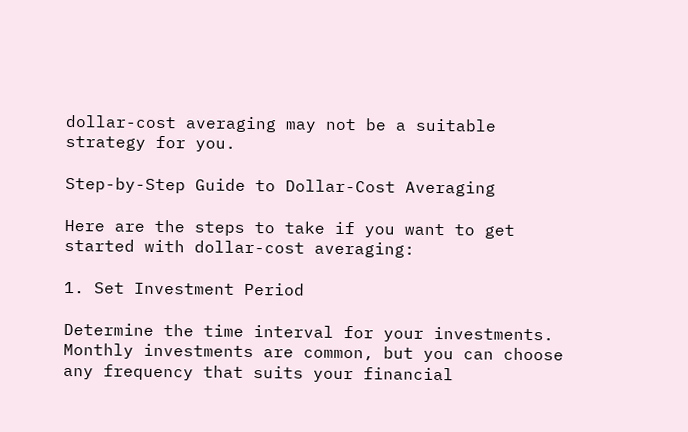dollar-cost averaging may not be a suitable strategy for you.

Step-by-Step Guide to Dollar-Cost Averaging

Here are the steps to take if you want to get started with dollar-cost averaging:

1. Set Investment Period

Determine the time interval for your investments. Monthly investments are common, but you can choose any frequency that suits your financial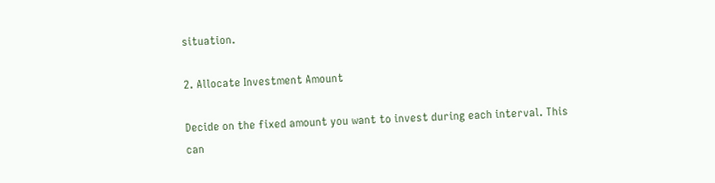situation.

2. Allocate Investment Amount

Decide on the fixed amount you want to invest during each interval. This can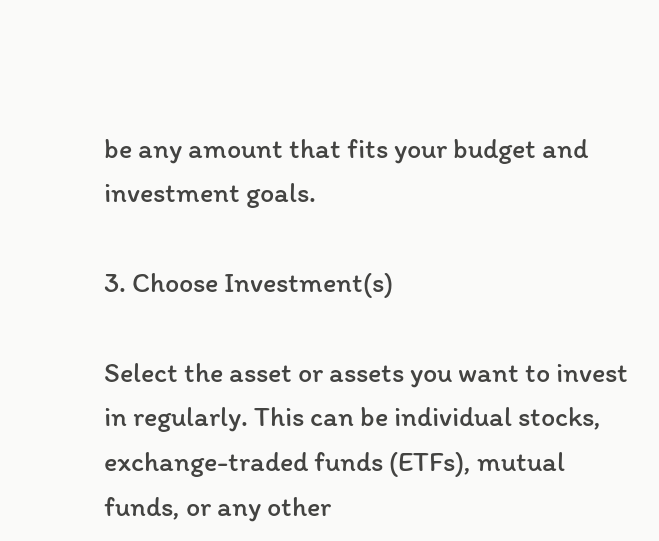be any amount that fits your budget and investment goals.

3. Choose Investment(s)

Select the asset or assets you want to invest in regularly. This can be individual stocks, exchange-traded funds (ETFs), mutual funds, or any other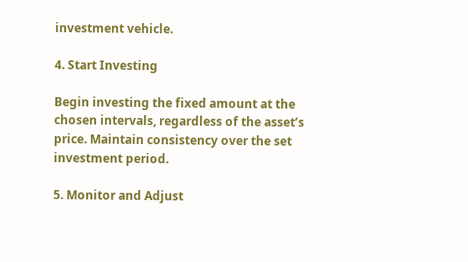investment vehicle.

4. Start Investing

Begin investing the fixed amount at the chosen intervals, regardless of the asset’s price. Maintain consistency over the set investment period.

5. Monitor and Adjust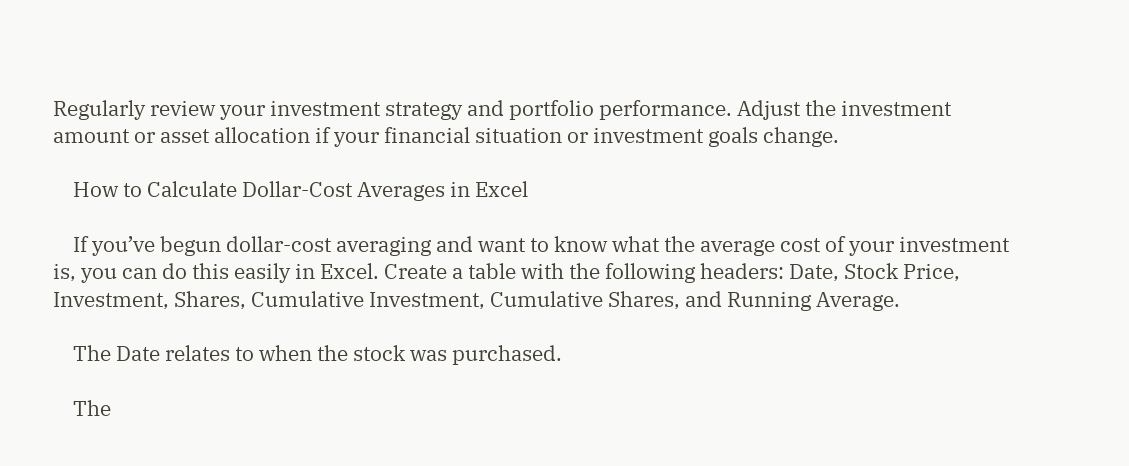Regularly review your investment strategy and portfolio performance. Adjust the investment amount or asset allocation if your financial situation or investment goals change.

    How to Calculate Dollar-Cost Averages in Excel

    If you’ve begun dollar-cost averaging and want to know what the average cost of your investment is, you can do this easily in Excel. Create a table with the following headers: Date, Stock Price, Investment, Shares, Cumulative Investment, Cumulative Shares, and Running Average.

    The Date relates to when the stock was purchased.

    The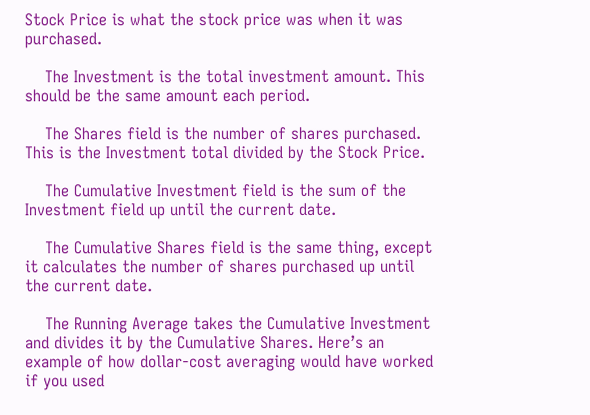Stock Price is what the stock price was when it was purchased.

    The Investment is the total investment amount. This should be the same amount each period.

    The Shares field is the number of shares purchased. This is the Investment total divided by the Stock Price.

    The Cumulative Investment field is the sum of the Investment field up until the current date.

    The Cumulative Shares field is the same thing, except it calculates the number of shares purchased up until the current date.

    The Running Average takes the Cumulative Investment and divides it by the Cumulative Shares. Here’s an example of how dollar-cost averaging would have worked if you used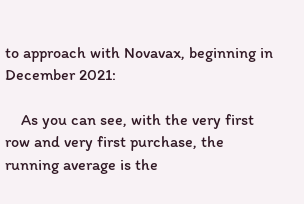to approach with Novavax, beginning in December 2021:

    As you can see, with the very first row and very first purchase, the running average is the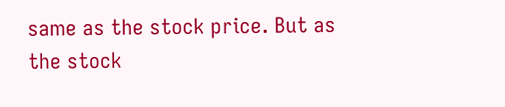same as the stock price. But as the stock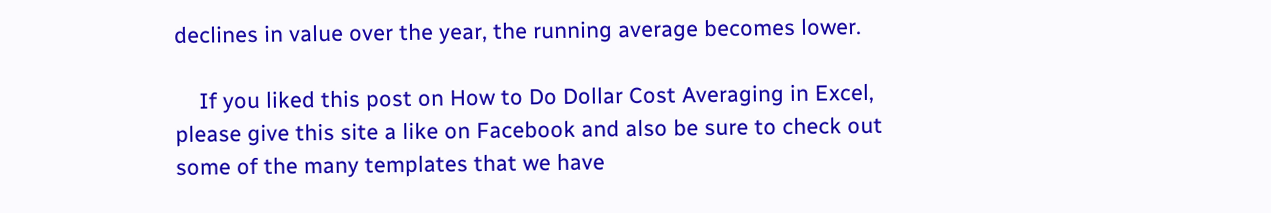declines in value over the year, the running average becomes lower.

    If you liked this post on How to Do Dollar Cost Averaging in Excel, please give this site a like on Facebook and also be sure to check out some of the many templates that we have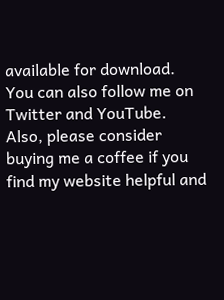available for download. You can also follow me on Twitter and YouTube. Also, please consider buying me a coffee if you find my website helpful and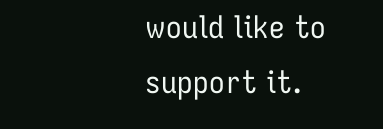would like to support it.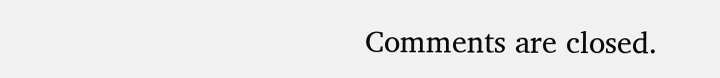Comments are closed.